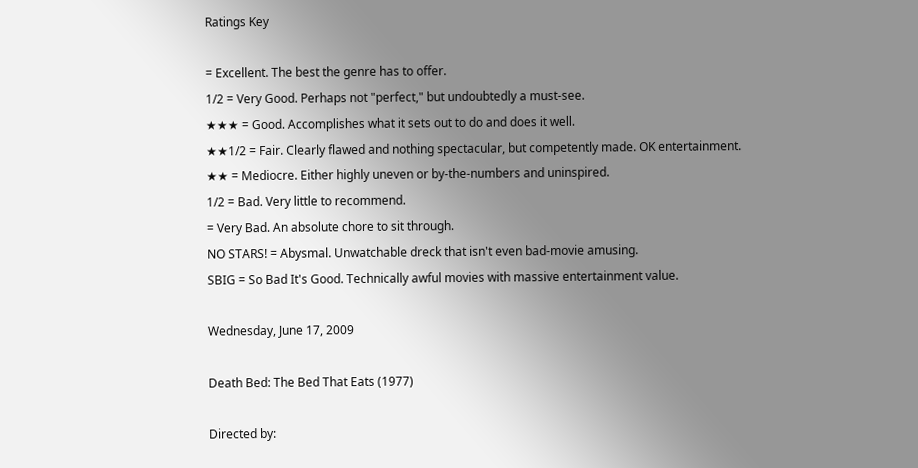Ratings Key

= Excellent. The best the genre has to offer.
1/2 = Very Good. Perhaps not "perfect," but undoubtedly a must-see.
★★★ = Good. Accomplishes what it sets out to do and does it well.
★★1/2 = Fair. Clearly flawed and nothing spectacular, but competently made. OK entertainment.
★★ = Mediocre. Either highly uneven or by-the-numbers and uninspired.
1/2 = Bad. Very little to recommend.
= Very Bad. An absolute chore to sit through.
NO STARS! = Abysmal. Unwatchable dreck that isn't even bad-movie amusing.
SBIG = So Bad It's Good. Technically awful movies with massive entertainment value.

Wednesday, June 17, 2009

Death Bed: The Bed That Eats (1977)

Directed by: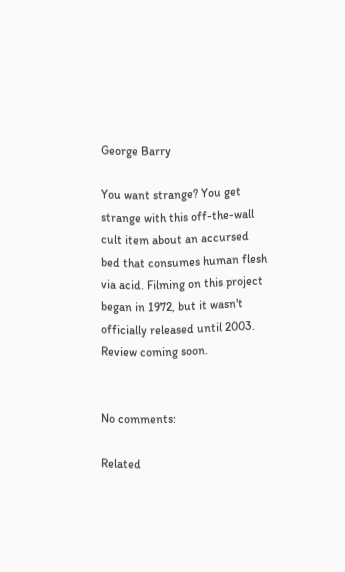George Barry

You want strange? You get strange with this off-the-wall cult item about an accursed bed that consumes human flesh via acid. Filming on this project began in 1972, but it wasn't officially released until 2003. Review coming soon.


No comments:

Related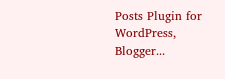Posts Plugin for WordPress, Blogger...